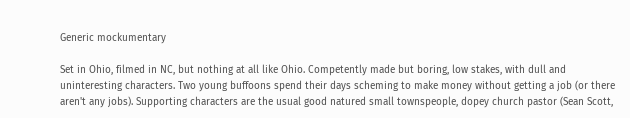Generic mockumentary

Set in Ohio, filmed in NC, but nothing at all like Ohio. Competently made but boring, low stakes, with dull and uninteresting characters. Two young buffoons spend their days scheming to make money without getting a job (or there aren't any jobs). Supporting characters are the usual good natured small townspeople, dopey church pastor (Sean Scott,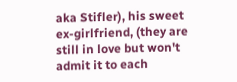aka Stifler), his sweet ex-girlfriend, (they are still in love but won't admit it to each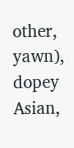other, yawn), dopey Asian,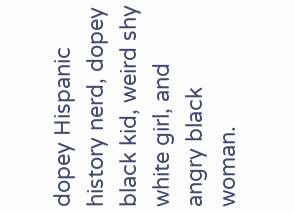dopey Hispanic history nerd, dopey black kid, weird shy white girl, and angry black woman.